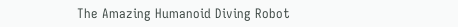The Amazing Humanoid Diving Robot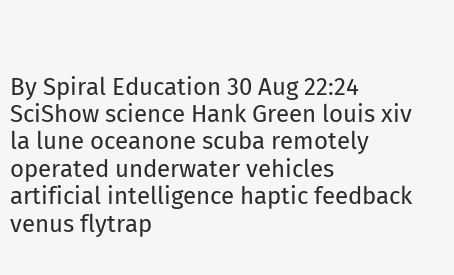By Spiral Education 30 Aug 22:24
SciShow science Hank Green louis xiv la lune oceanone scuba remotely operated underwater vehicles artificial intelligence haptic feedback venus flytrap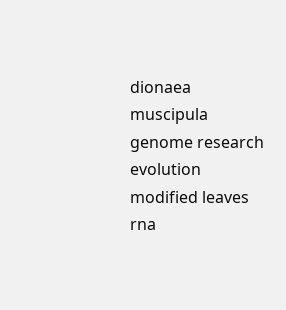dionaea muscipula genome research evolution modified leaves rna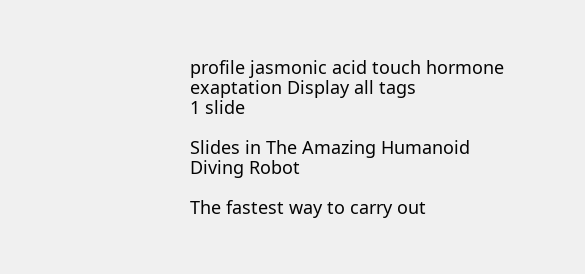profile jasmonic acid touch hormone exaptation Display all tags
1 slide

Slides in The Amazing Humanoid Diving Robot

The fastest way to carry out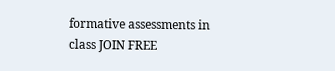formative assessments in class JOIN FREE